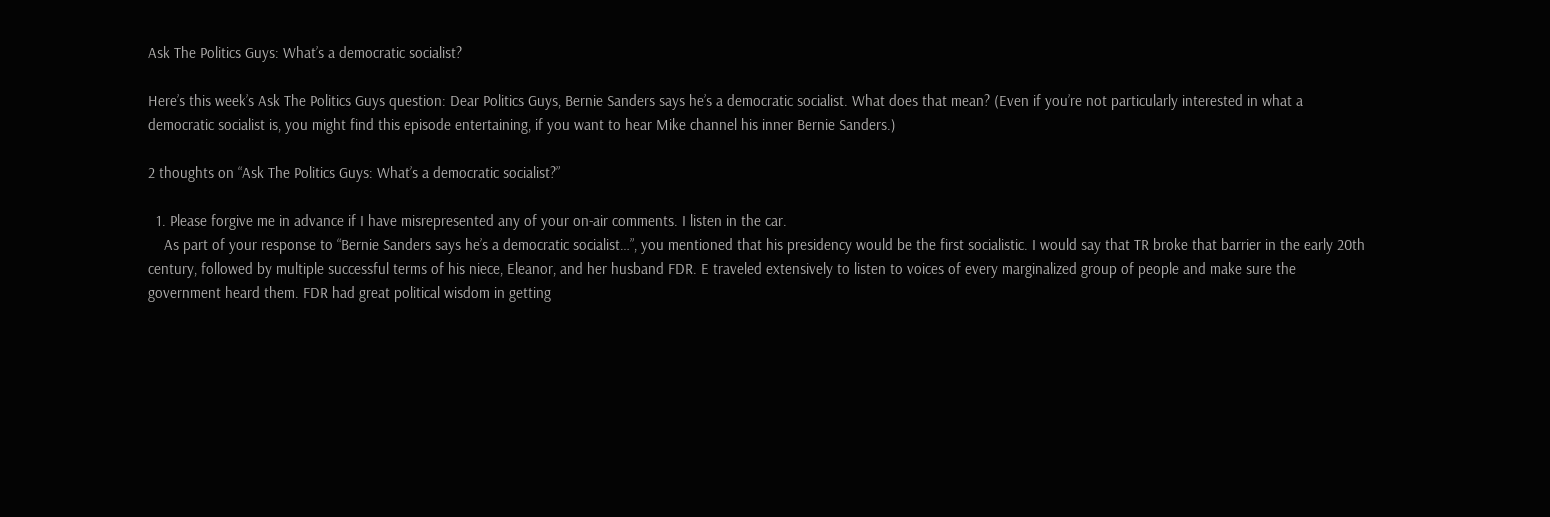Ask The Politics Guys: What’s a democratic socialist?

Here’s this week’s Ask The Politics Guys question: Dear Politics Guys, Bernie Sanders says he’s a democratic socialist. What does that mean? (Even if you’re not particularly interested in what a democratic socialist is, you might find this episode entertaining, if you want to hear Mike channel his inner Bernie Sanders.)

2 thoughts on “Ask The Politics Guys: What’s a democratic socialist?”

  1. Please forgive me in advance if I have misrepresented any of your on-air comments. I listen in the car.
    As part of your response to “Bernie Sanders says he’s a democratic socialist…”, you mentioned that his presidency would be the first socialistic. I would say that TR broke that barrier in the early 20th century, followed by multiple successful terms of his niece, Eleanor, and her husband FDR. E traveled extensively to listen to voices of every marginalized group of people and make sure the government heard them. FDR had great political wisdom in getting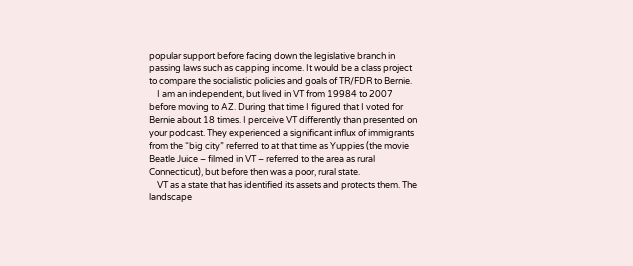popular support before facing down the legislative branch in passing laws such as capping income. It would be a class project to compare the socialistic policies and goals of TR/FDR to Bernie.
    I am an independent, but lived in VT from 19984 to 2007 before moving to AZ. During that time I figured that I voted for Bernie about 18 times. I perceive VT differently than presented on your podcast. They experienced a significant influx of immigrants from the “big city” referred to at that time as Yuppies (the movie Beatle Juice – filmed in VT – referred to the area as rural Connecticut), but before then was a poor, rural state.
    VT as a state that has identified its assets and protects them. The landscape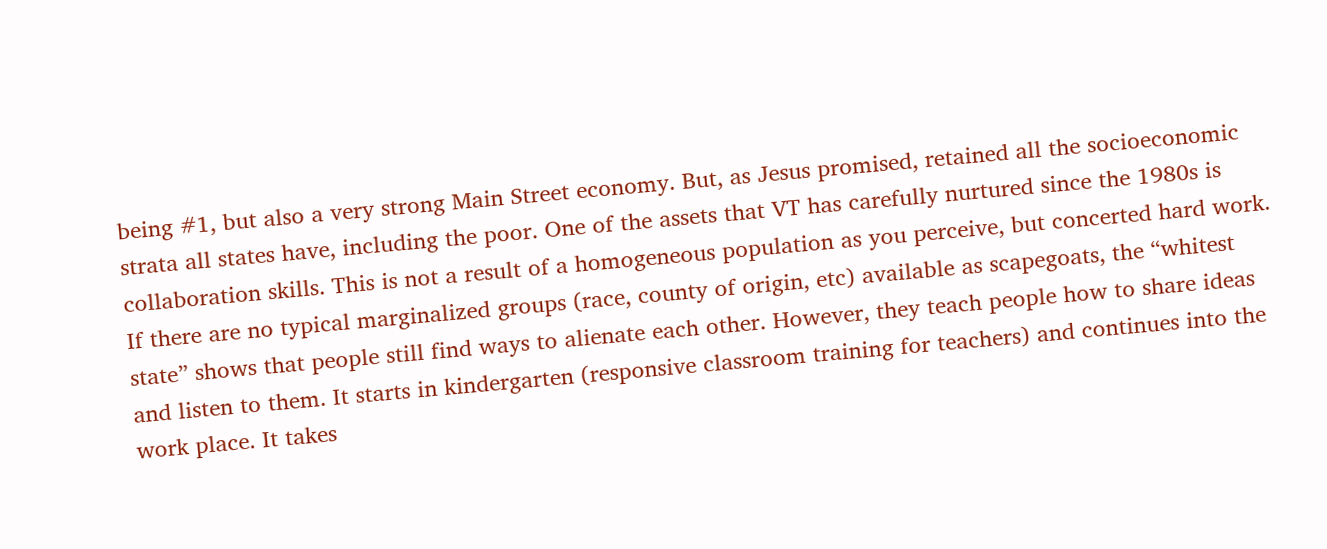being #1, but also a very strong Main Street economy. But, as Jesus promised, retained all the socioeconomic strata all states have, including the poor. One of the assets that VT has carefully nurtured since the 1980s is collaboration skills. This is not a result of a homogeneous population as you perceive, but concerted hard work. If there are no typical marginalized groups (race, county of origin, etc) available as scapegoats, the “whitest state” shows that people still find ways to alienate each other. However, they teach people how to share ideas and listen to them. It starts in kindergarten (responsive classroom training for teachers) and continues into the work place. It takes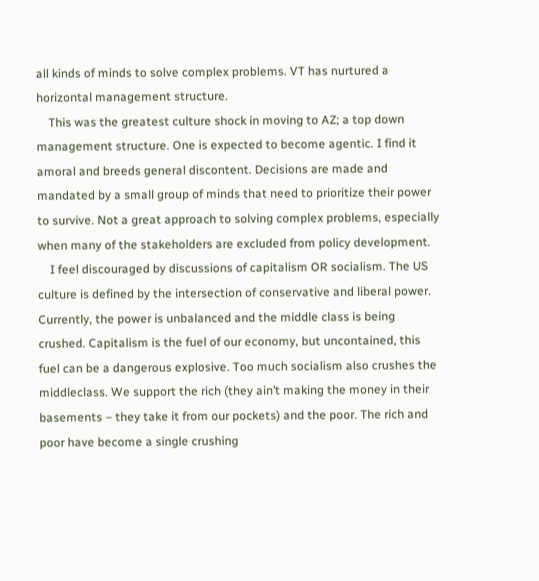all kinds of minds to solve complex problems. VT has nurtured a horizontal management structure.
    This was the greatest culture shock in moving to AZ; a top down management structure. One is expected to become agentic. I find it amoral and breeds general discontent. Decisions are made and mandated by a small group of minds that need to prioritize their power to survive. Not a great approach to solving complex problems, especially when many of the stakeholders are excluded from policy development.
    I feel discouraged by discussions of capitalism OR socialism. The US culture is defined by the intersection of conservative and liberal power. Currently, the power is unbalanced and the middle class is being crushed. Capitalism is the fuel of our economy, but uncontained, this fuel can be a dangerous explosive. Too much socialism also crushes the middleclass. We support the rich (they ain’t making the money in their basements – they take it from our pockets) and the poor. The rich and poor have become a single crushing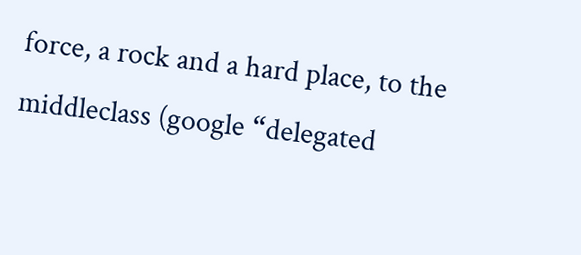force, a rock and a hard place, to the middleclass (google “delegated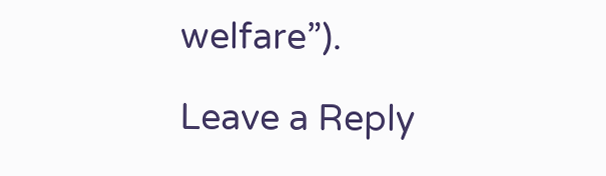welfare”).

Leave a Reply